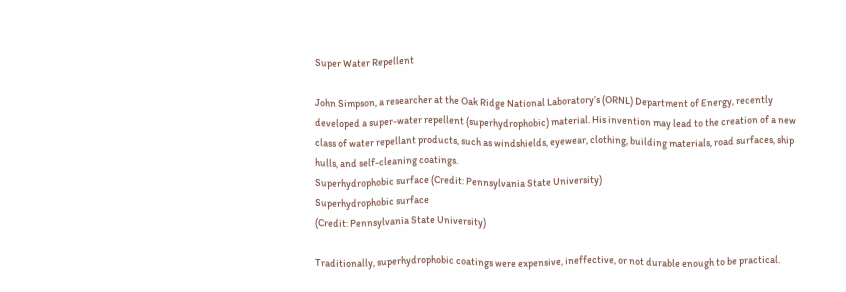Super Water Repellent

John Simpson, a researcher at the Oak Ridge National Laboratory’s (ORNL) Department of Energy, recently developed a super-water repellent (superhydrophobic) material. His invention may lead to the creation of a new class of water repellant products, such as windshields, eyewear, clothing, building materials, road surfaces, ship hulls, and self-cleaning coatings.
Superhydrophobic surface (Credit: Pennsylvania State University)
Superhydrophobic surface
(Credit: Pennsylvania State University)

Traditionally, superhydrophobic coatings were expensive, ineffective, or not durable enough to be practical.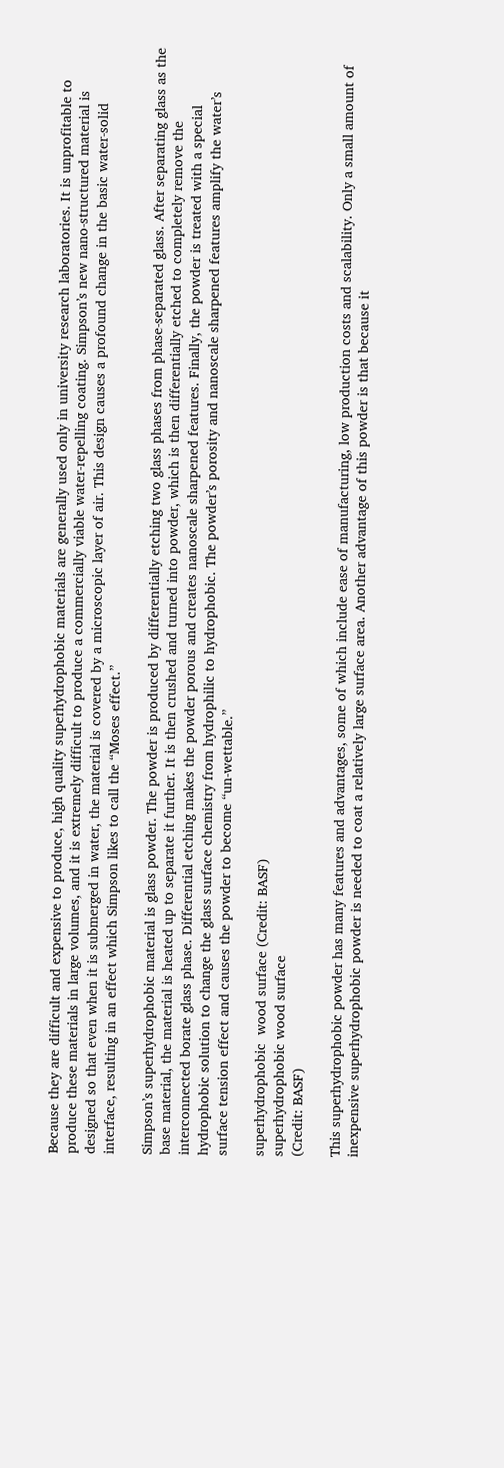Because they are difficult and expensive to produce, high quality superhydrophobic materials are generally used only in university research laboratories. It is unprofitable to produce these materials in large volumes, and it is extremely difficult to produce a commercially viable water-repelling coating. Simpson’s new nano-structured material is designed so that even when it is submerged in water, the material is covered by a microscopic layer of air. This design causes a profound change in the basic water-solid interface, resulting in an effect which Simpson likes to call the “Moses effect.”

Simpson’s superhydrophobic material is glass powder. The powder is produced by differentially etching two glass phases from phase-separated glass. After separating glass as the base material, the material is heated up to separate it further. It is then crushed and turned into powder, which is then differentially etched to completely remove the interconnected borate glass phase. Differential etching makes the powder porous and creates nanoscale sharpened features. Finally, the powder is treated with a special hydrophobic solution to change the glass surface chemistry from hydrophilic to hydrophobic. The powder’s porosity and nanoscale sharpened features amplify the water’s surface tension effect and causes the powder to become “un-wettable.”

superhydrophobic  wood surface (Credit: BASF)
superhydrophobic wood surface
(Credit: BASF)

This superhydrophobic powder has many features and advantages, some of which include ease of manufacturing, low production costs and scalability. Only a small amount of inexpensive superhydrophobic powder is needed to coat a relatively large surface area. Another advantage of this powder is that because it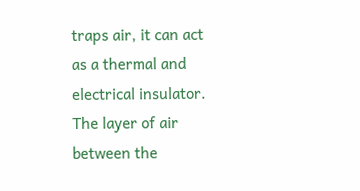traps air, it can act as a thermal and electrical insulator. The layer of air between the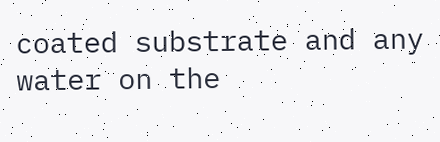coated substrate and any water on the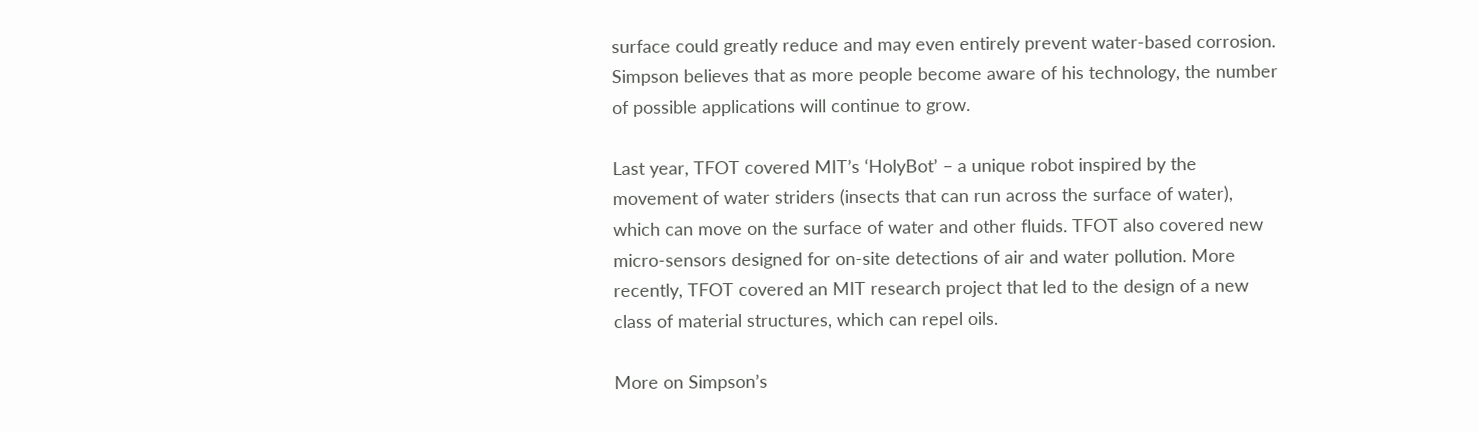surface could greatly reduce and may even entirely prevent water-based corrosion. Simpson believes that as more people become aware of his technology, the number of possible applications will continue to grow.

Last year, TFOT covered MIT’s ‘HolyBot’ – a unique robot inspired by the movement of water striders (insects that can run across the surface of water), which can move on the surface of water and other fluids. TFOT also covered new micro-sensors designed for on-site detections of air and water pollution. More recently, TFOT covered an MIT research project that led to the design of a new class of material structures, which can repel oils.

More on Simpson’s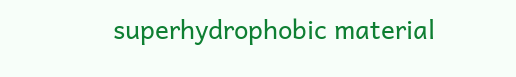superhydrophobic material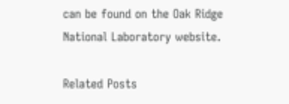can be found on the Oak Ridge National Laboratory website.

Related Posts